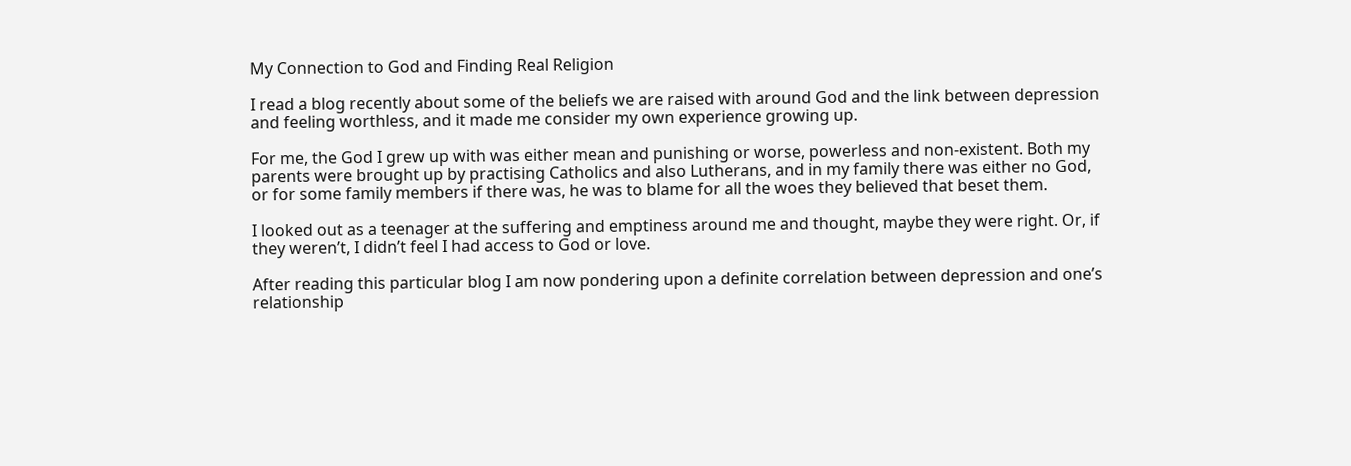My Connection to God and Finding Real Religion

I read a blog recently about some of the beliefs we are raised with around God and the link between depression and feeling worthless, and it made me consider my own experience growing up.

For me, the God I grew up with was either mean and punishing or worse, powerless and non-existent. Both my parents were brought up by practising Catholics and also Lutherans, and in my family there was either no God, or for some family members if there was, he was to blame for all the woes they believed that beset them.

I looked out as a teenager at the suffering and emptiness around me and thought, maybe they were right. Or, if they weren’t, I didn’t feel I had access to God or love.

After reading this particular blog I am now pondering upon a definite correlation between depression and one’s relationship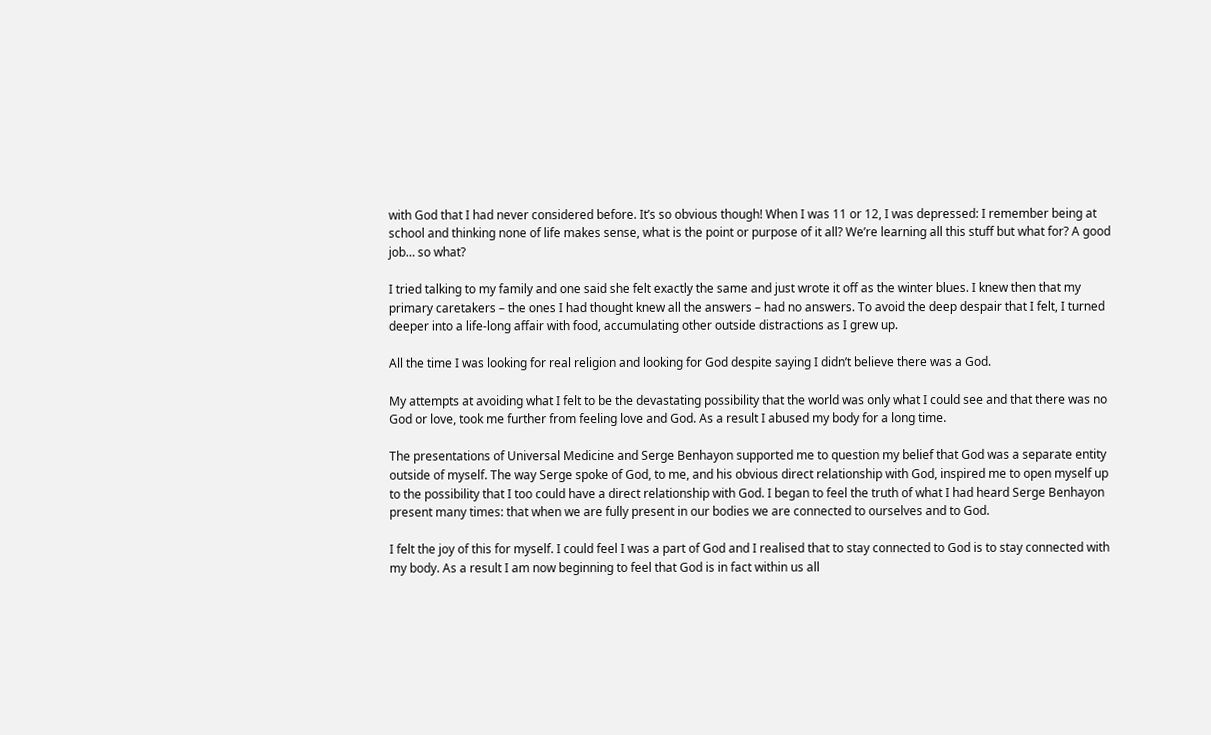with God that I had never considered before. It’s so obvious though! When I was 11 or 12, I was depressed: I remember being at school and thinking none of life makes sense, what is the point or purpose of it all? We’re learning all this stuff but what for? A good job… so what?

I tried talking to my family and one said she felt exactly the same and just wrote it off as the winter blues. I knew then that my primary caretakers – the ones I had thought knew all the answers – had no answers. To avoid the deep despair that I felt, I turned deeper into a life-long affair with food, accumulating other outside distractions as I grew up.

All the time I was looking for real religion and looking for God despite saying I didn’t believe there was a God.

My attempts at avoiding what I felt to be the devastating possibility that the world was only what I could see and that there was no God or love, took me further from feeling love and God. As a result I abused my body for a long time.

The presentations of Universal Medicine and Serge Benhayon supported me to question my belief that God was a separate entity outside of myself. The way Serge spoke of God, to me, and his obvious direct relationship with God, inspired me to open myself up to the possibility that I too could have a direct relationship with God. I began to feel the truth of what I had heard Serge Benhayon present many times: that when we are fully present in our bodies we are connected to ourselves and to God.

I felt the joy of this for myself. I could feel I was a part of God and I realised that to stay connected to God is to stay connected with my body. As a result I am now beginning to feel that God is in fact within us all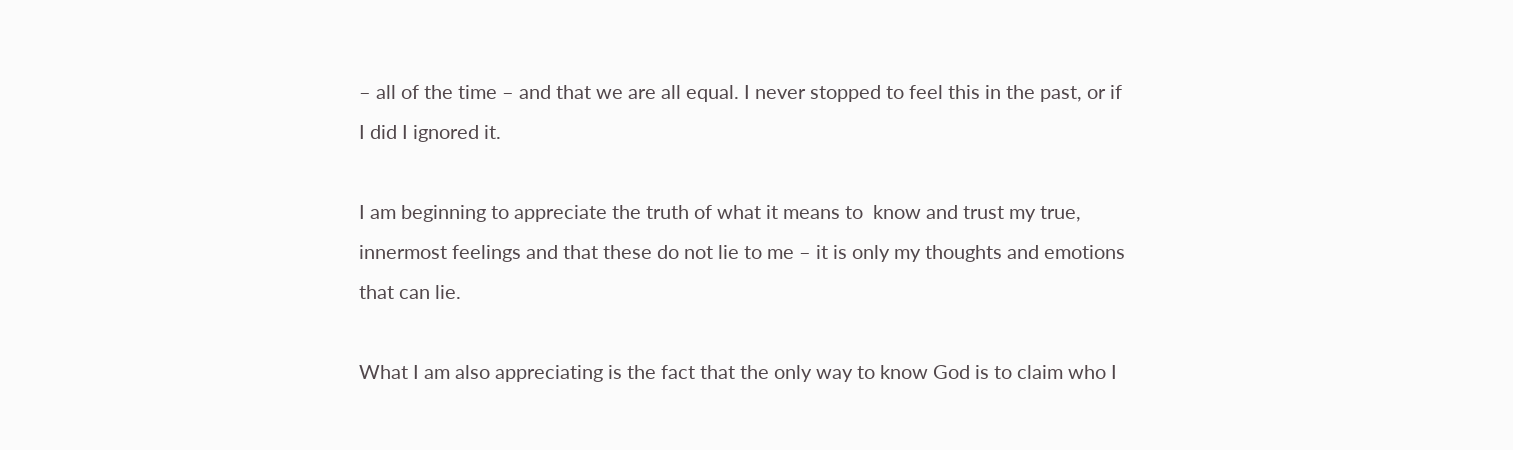– all of the time – and that we are all equal. I never stopped to feel this in the past, or if I did I ignored it.

I am beginning to appreciate the truth of what it means to  know and trust my true, innermost feelings and that these do not lie to me – it is only my thoughts and emotions that can lie.

What I am also appreciating is the fact that the only way to know God is to claim who I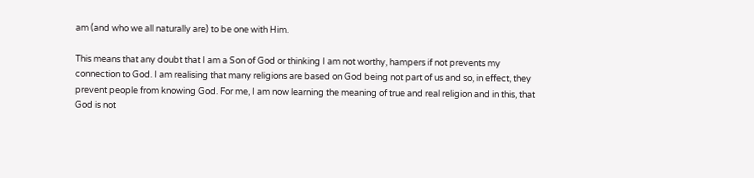am (and who we all naturally are) to be one with Him.

This means that any doubt that I am a Son of God or thinking I am not worthy, hampers if not prevents my connection to God. I am realising that many religions are based on God being not part of us and so, in effect, they prevent people from knowing God. For me, I am now learning the meaning of true and real religion and in this, that God is not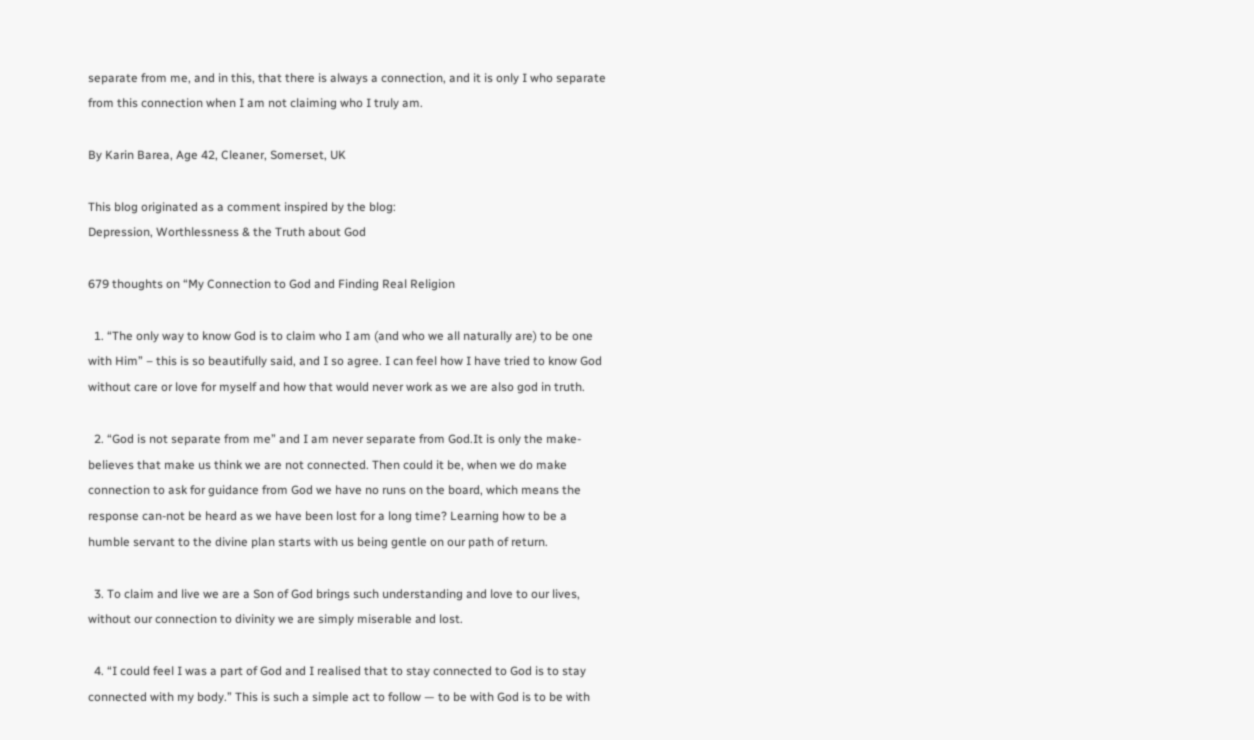separate from me, and in this, that there is always a connection, and it is only I who separate from this connection when I am not claiming who I truly am.

By Karin Barea, Age 42, Cleaner, Somerset, UK

This blog originated as a comment inspired by the blog:
Depression, Worthlessness & the Truth about God

679 thoughts on “My Connection to God and Finding Real Religion

  1. “The only way to know God is to claim who I am (and who we all naturally are) to be one with Him” – this is so beautifully said, and I so agree. I can feel how I have tried to know God without care or love for myself and how that would never work as we are also god in truth.

  2. “God is not separate from me” and I am never separate from God.It is only the make-believes that make us think we are not connected. Then could it be, when we do make connection to ask for guidance from God we have no runs on the board, which means the response can-not be heard as we have been lost for a long time? Learning how to be a humble servant to the divine plan starts with us being gentle on our path of return.

  3. To claim and live we are a Son of God brings such understanding and love to our lives, without our connection to divinity we are simply miserable and lost.

  4. “I could feel I was a part of God and I realised that to stay connected to God is to stay connected with my body.” This is such a simple act to follow — to be with God is to be with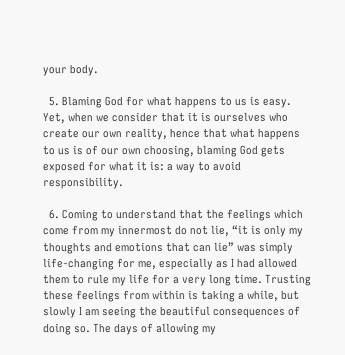your body.

  5. Blaming God for what happens to us is easy. Yet, when we consider that it is ourselves who create our own reality, hence that what happens to us is of our own choosing, blaming God gets exposed for what it is: a way to avoid responsibility.

  6. Coming to understand that the feelings which come from my innermost do not lie, “it is only my thoughts and emotions that can lie” was simply life-changing for me, especially as I had allowed them to rule my life for a very long time. Trusting these feelings from within is taking a while, but slowly I am seeing the beautiful consequences of doing so. The days of allowing my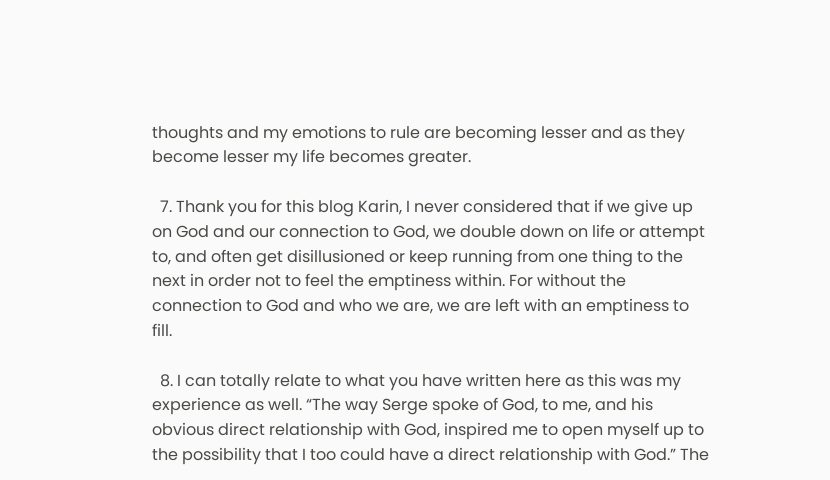thoughts and my emotions to rule are becoming lesser and as they become lesser my life becomes greater.

  7. Thank you for this blog Karin, I never considered that if we give up on God and our connection to God, we double down on life or attempt to, and often get disillusioned or keep running from one thing to the next in order not to feel the emptiness within. For without the connection to God and who we are, we are left with an emptiness to fill.

  8. I can totally relate to what you have written here as this was my experience as well. “The way Serge spoke of God, to me, and his obvious direct relationship with God, inspired me to open myself up to the possibility that I too could have a direct relationship with God.” The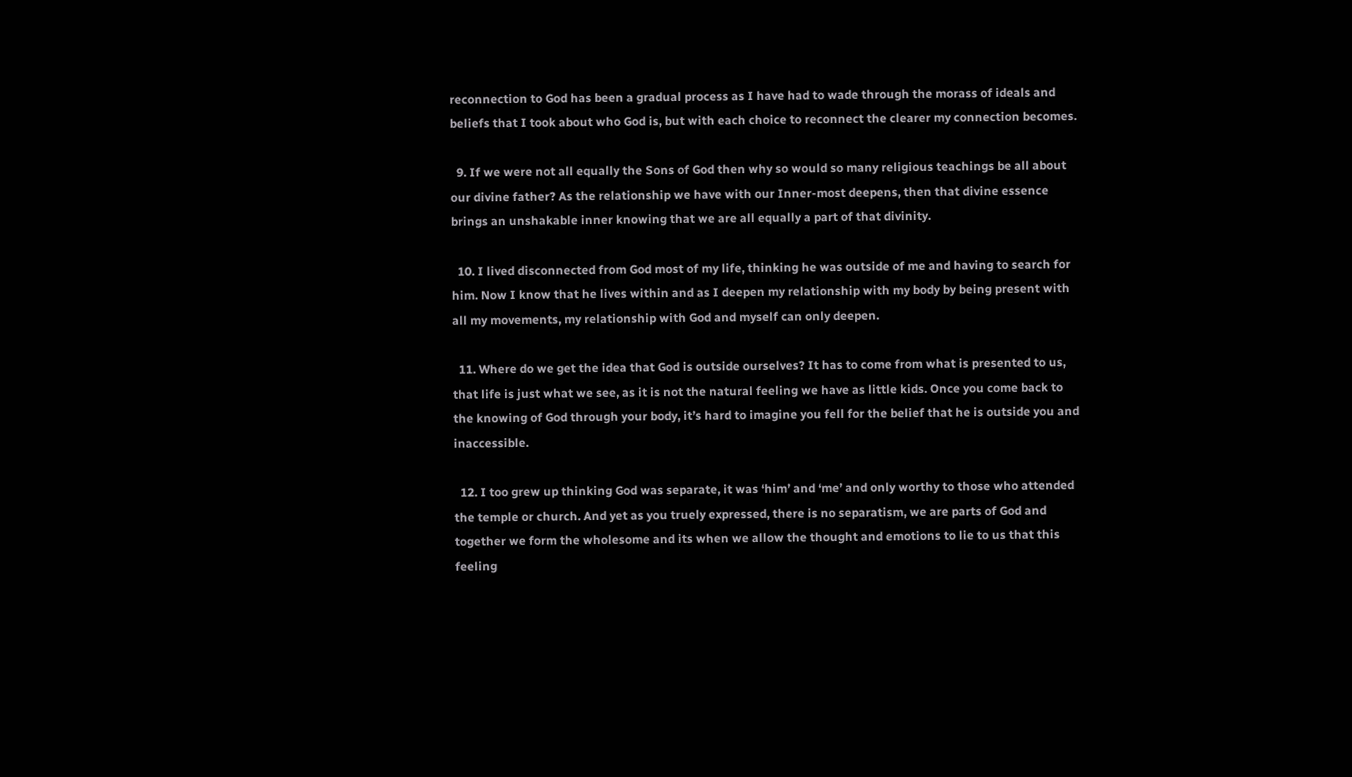reconnection to God has been a gradual process as I have had to wade through the morass of ideals and beliefs that I took about who God is, but with each choice to reconnect the clearer my connection becomes.

  9. If we were not all equally the Sons of God then why so would so many religious teachings be all about our divine father? As the relationship we have with our Inner-most deepens, then that divine essence brings an unshakable inner knowing that we are all equally a part of that divinity.

  10. I lived disconnected from God most of my life, thinking he was outside of me and having to search for him. Now I know that he lives within and as I deepen my relationship with my body by being present with all my movements, my relationship with God and myself can only deepen.

  11. Where do we get the idea that God is outside ourselves? It has to come from what is presented to us, that life is just what we see, as it is not the natural feeling we have as little kids. Once you come back to the knowing of God through your body, it’s hard to imagine you fell for the belief that he is outside you and inaccessible.

  12. I too grew up thinking God was separate, it was ‘him’ and ‘me’ and only worthy to those who attended the temple or church. And yet as you truely expressed, there is no separatism, we are parts of God and together we form the wholesome and its when we allow the thought and emotions to lie to us that this feeling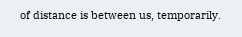of distance is between us, temporarily.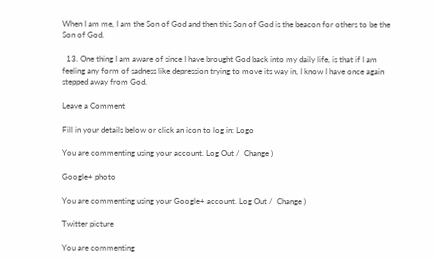When I am me, I am the Son of God and then this Son of God is the beacon for others to be the Son of God.

  13. One thing I am aware of since I have brought God back into my daily life, is that if I am feeling any form of sadness like depression trying to move its way in, I know I have once again stepped away from God.

Leave a Comment

Fill in your details below or click an icon to log in: Logo

You are commenting using your account. Log Out /  Change )

Google+ photo

You are commenting using your Google+ account. Log Out /  Change )

Twitter picture

You are commenting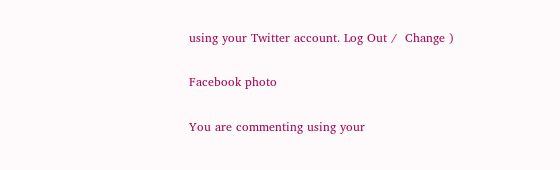using your Twitter account. Log Out /  Change )

Facebook photo

You are commenting using your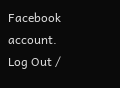Facebook account. Log Out /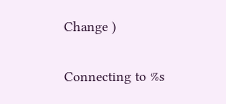Change )


Connecting to %s